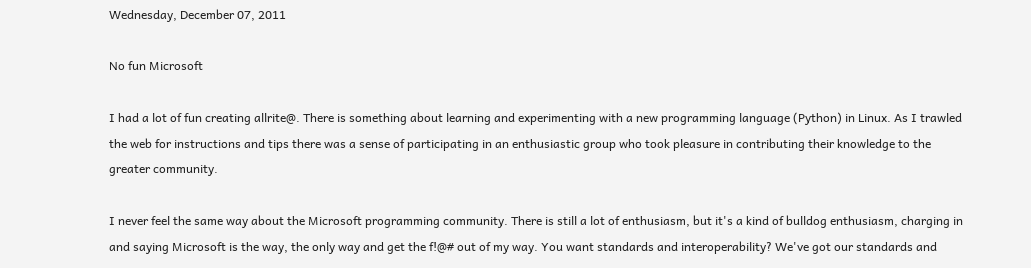Wednesday, December 07, 2011

No fun Microsoft

I had a lot of fun creating allrite@. There is something about learning and experimenting with a new programming language (Python) in Linux. As I trawled the web for instructions and tips there was a sense of participating in an enthusiastic group who took pleasure in contributing their knowledge to the greater community.

I never feel the same way about the Microsoft programming community. There is still a lot of enthusiasm, but it's a kind of bulldog enthusiasm, charging in and saying Microsoft is the way, the only way and get the f!@# out of my way. You want standards and interoperability? We've got our standards and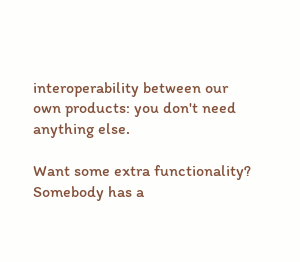interoperability between our own products: you don't need anything else.

Want some extra functionality? Somebody has a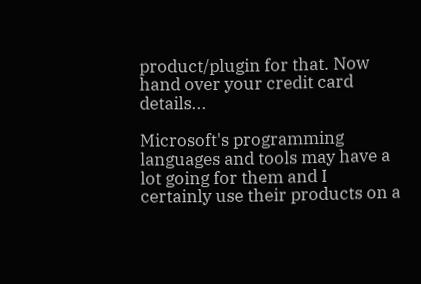product/plugin for that. Now hand over your credit card details...

Microsoft's programming languages and tools may have a lot going for them and I certainly use their products on a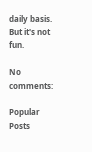daily basis. But it's not fun.

No comments:

Popular Posts